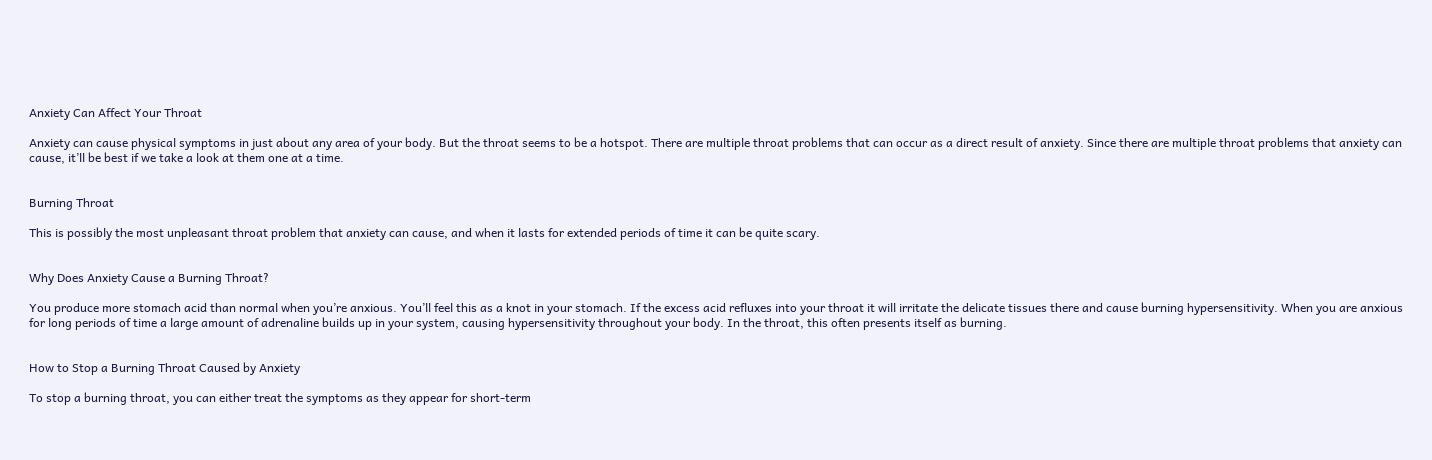Anxiety Can Affect Your Throat

Anxiety can cause physical symptoms in just about any area of your body. But the throat seems to be a hotspot. There are multiple throat problems that can occur as a direct result of anxiety. Since there are multiple throat problems that anxiety can cause, it’ll be best if we take a look at them one at a time.


Burning Throat

This is possibly the most unpleasant throat problem that anxiety can cause, and when it lasts for extended periods of time it can be quite scary.


Why Does Anxiety Cause a Burning Throat?

You produce more stomach acid than normal when you’re anxious. You’ll feel this as a knot in your stomach. If the excess acid refluxes into your throat it will irritate the delicate tissues there and cause burning hypersensitivity. When you are anxious for long periods of time a large amount of adrenaline builds up in your system, causing hypersensitivity throughout your body. In the throat, this often presents itself as burning.


How to Stop a Burning Throat Caused by Anxiety

To stop a burning throat, you can either treat the symptoms as they appear for short-term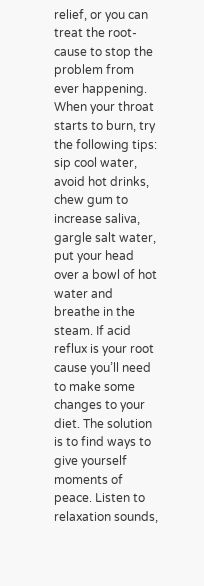relief, or you can treat the root-cause to stop the problem from ever happening. When your throat starts to burn, try the following tips: sip cool water, avoid hot drinks, chew gum to increase saliva, gargle salt water, put your head over a bowl of hot water and breathe in the steam. If acid reflux is your root cause you’ll need to make some changes to your diet. The solution is to find ways to give yourself moments of peace. Listen to relaxation sounds,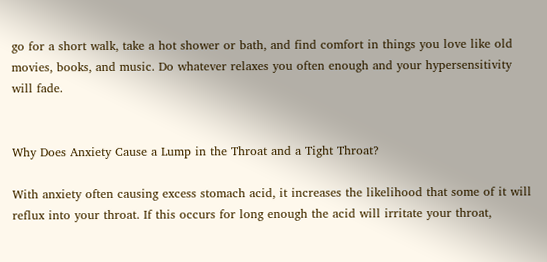go for a short walk, take a hot shower or bath, and find comfort in things you love like old movies, books, and music. Do whatever relaxes you often enough and your hypersensitivity will fade.


Why Does Anxiety Cause a Lump in the Throat and a Tight Throat?

With anxiety often causing excess stomach acid, it increases the likelihood that some of it will reflux into your throat. If this occurs for long enough the acid will irritate your throat,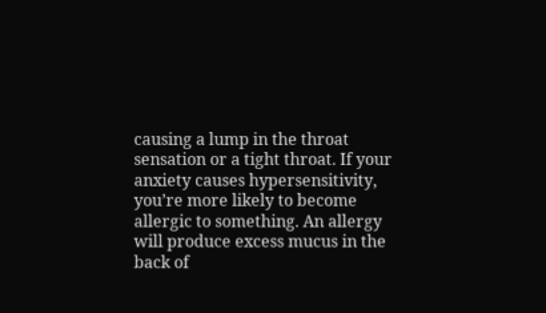causing a lump in the throat sensation or a tight throat. If your anxiety causes hypersensitivity, you’re more likely to become allergic to something. An allergy will produce excess mucus in the back of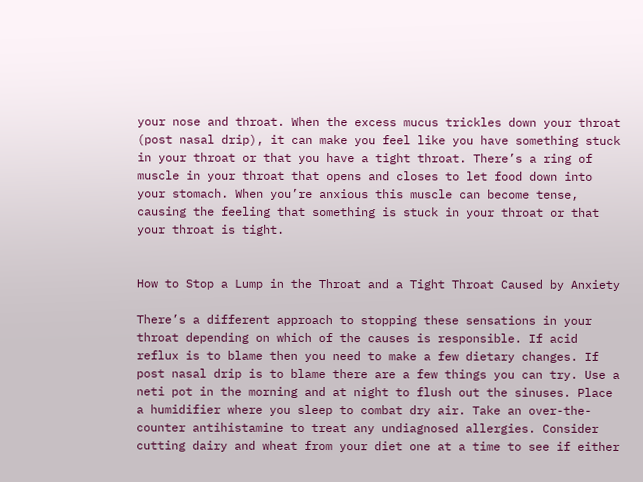your nose and throat. When the excess mucus trickles down your throat (post nasal drip), it can make you feel like you have something stuck in your throat or that you have a tight throat. There’s a ring of muscle in your throat that opens and closes to let food down into your stomach. When you’re anxious this muscle can become tense, causing the feeling that something is stuck in your throat or that your throat is tight.


How to Stop a Lump in the Throat and a Tight Throat Caused by Anxiety

There’s a different approach to stopping these sensations in your throat depending on which of the causes is responsible. If acid reflux is to blame then you need to make a few dietary changes. If post nasal drip is to blame there are a few things you can try. Use a neti pot in the morning and at night to flush out the sinuses. Place a humidifier where you sleep to combat dry air. Take an over-the-counter antihistamine to treat any undiagnosed allergies. Consider cutting dairy and wheat from your diet one at a time to see if either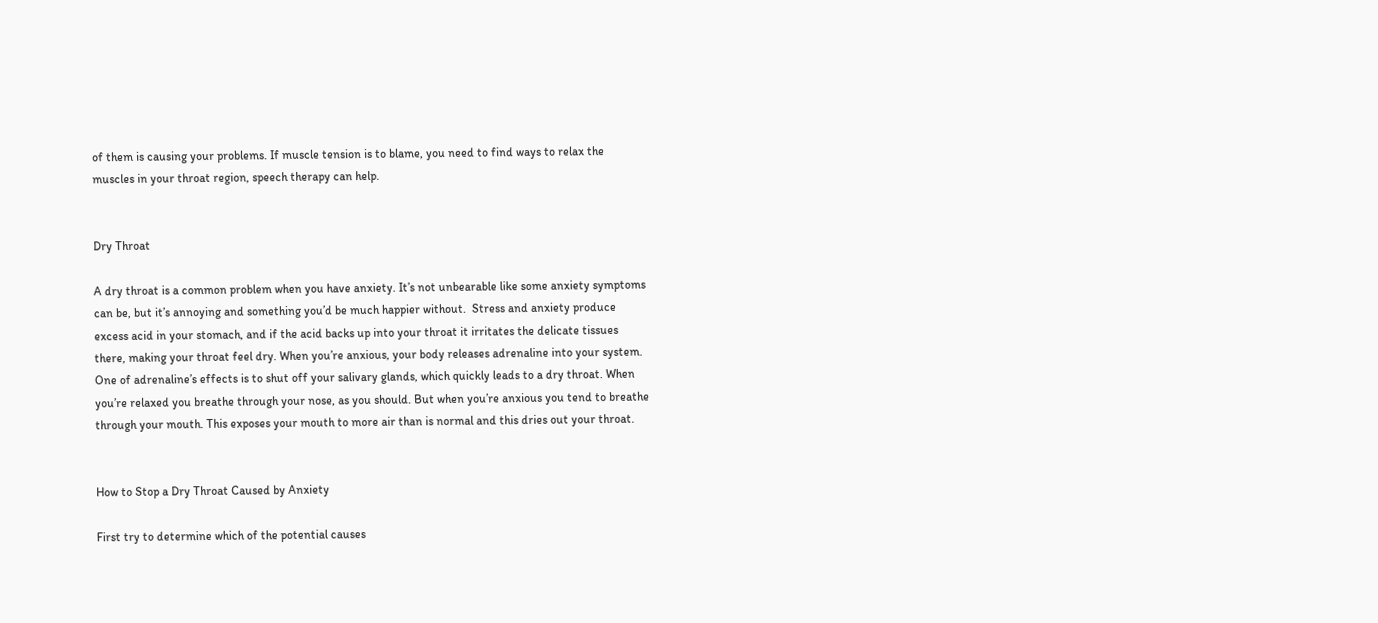of them is causing your problems. If muscle tension is to blame, you need to find ways to relax the muscles in your throat region, speech therapy can help.


Dry Throat

A dry throat is a common problem when you have anxiety. It’s not unbearable like some anxiety symptoms can be, but it’s annoying and something you’d be much happier without.  Stress and anxiety produce excess acid in your stomach, and if the acid backs up into your throat it irritates the delicate tissues there, making your throat feel dry. When you’re anxious, your body releases adrenaline into your system. One of adrenaline’s effects is to shut off your salivary glands, which quickly leads to a dry throat. When you’re relaxed you breathe through your nose, as you should. But when you’re anxious you tend to breathe through your mouth. This exposes your mouth to more air than is normal and this dries out your throat.


How to Stop a Dry Throat Caused by Anxiety

First try to determine which of the potential causes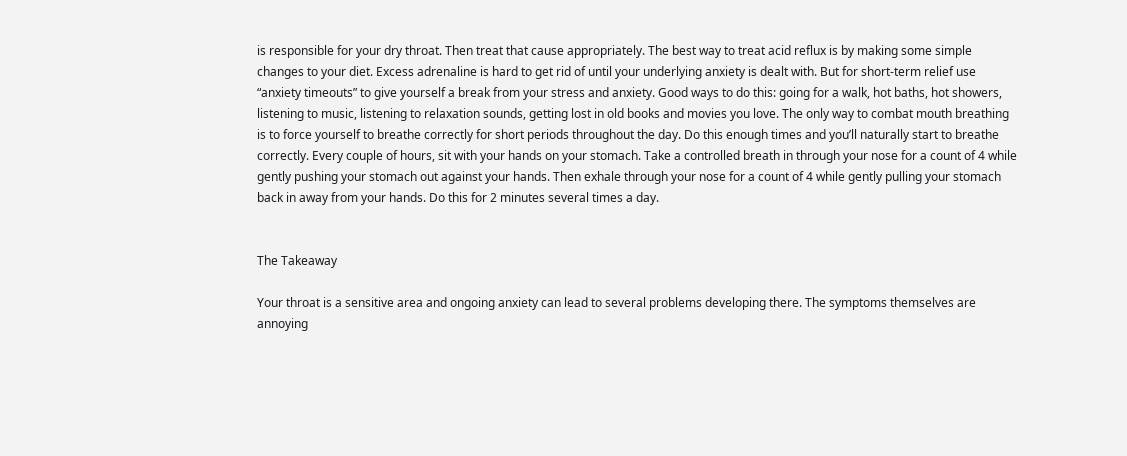is responsible for your dry throat. Then treat that cause appropriately. The best way to treat acid reflux is by making some simple changes to your diet. Excess adrenaline is hard to get rid of until your underlying anxiety is dealt with. But for short-term relief use “anxiety timeouts” to give yourself a break from your stress and anxiety. Good ways to do this: going for a walk, hot baths, hot showers, listening to music, listening to relaxation sounds, getting lost in old books and movies you love. The only way to combat mouth breathing is to force yourself to breathe correctly for short periods throughout the day. Do this enough times and you’ll naturally start to breathe correctly. Every couple of hours, sit with your hands on your stomach. Take a controlled breath in through your nose for a count of 4 while gently pushing your stomach out against your hands. Then exhale through your nose for a count of 4 while gently pulling your stomach back in away from your hands. Do this for 2 minutes several times a day.


The Takeaway

Your throat is a sensitive area and ongoing anxiety can lead to several problems developing there. The symptoms themselves are annoying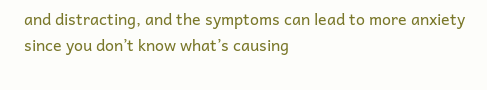and distracting, and the symptoms can lead to more anxiety since you don’t know what’s causing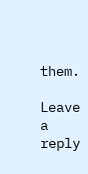them.

Leave a reply